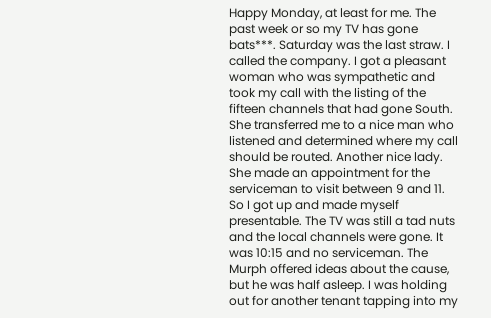Happy Monday, at least for me. The past week or so my TV has gone bats***. Saturday was the last straw. I called the company. I got a pleasant woman who was sympathetic and took my call with the listing of the fifteen channels that had gone South. She transferred me to a nice man who listened and determined where my call should be routed. Another nice lady. She made an appointment for the serviceman to visit between 9 and 11. So I got up and made myself presentable. The TV was still a tad nuts and the local channels were gone. It was 10:15 and no serviceman. The Murph offered ideas about the cause, but he was half asleep. I was holding out for another tenant tapping into my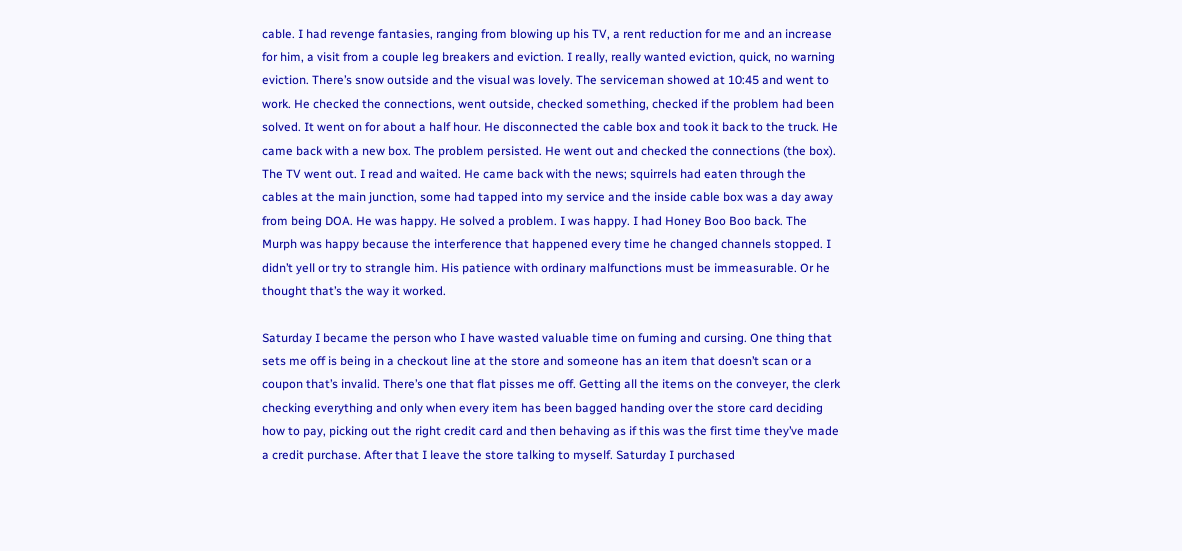cable. I had revenge fantasies, ranging from blowing up his TV, a rent reduction for me and an increase for him, a visit from a couple leg breakers and eviction. I really, really wanted eviction, quick, no warning eviction. There’s snow outside and the visual was lovely. The serviceman showed at 10:45 and went to work. He checked the connections, went outside, checked something, checked if the problem had been solved. It went on for about a half hour. He disconnected the cable box and took it back to the truck. He came back with a new box. The problem persisted. He went out and checked the connections (the box). The TV went out. I read and waited. He came back with the news; squirrels had eaten through the cables at the main junction, some had tapped into my service and the inside cable box was a day away from being DOA. He was happy. He solved a problem. I was happy. I had Honey Boo Boo back. The Murph was happy because the interference that happened every time he changed channels stopped. I didn’t yell or try to strangle him. His patience with ordinary malfunctions must be immeasurable. Or he thought that’s the way it worked.

Saturday I became the person who I have wasted valuable time on fuming and cursing. One thing that sets me off is being in a checkout line at the store and someone has an item that doesn’t scan or a coupon that’s invalid. There’s one that flat pisses me off. Getting all the items on the conveyer, the clerk checking everything and only when every item has been bagged handing over the store card deciding how to pay, picking out the right credit card and then behaving as if this was the first time they’ve made a credit purchase. After that I leave the store talking to myself. Saturday I purchased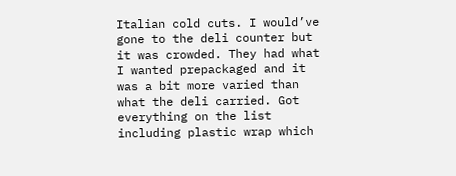Italian cold cuts. I would’ve gone to the deli counter but it was crowded. They had what I wanted prepackaged and it was a bit more varied than what the deli carried. Got everything on the list including plastic wrap which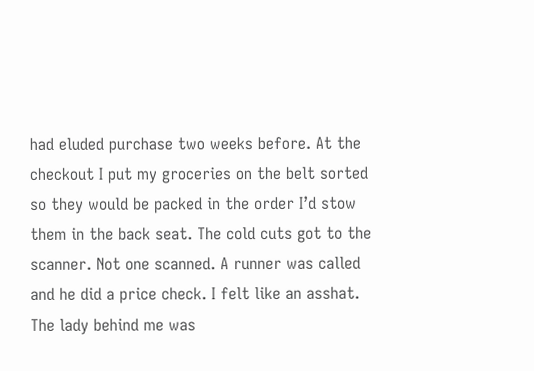had eluded purchase two weeks before. At the checkout I put my groceries on the belt sorted so they would be packed in the order I’d stow them in the back seat. The cold cuts got to the scanner. Not one scanned. A runner was called and he did a price check. I felt like an asshat. The lady behind me was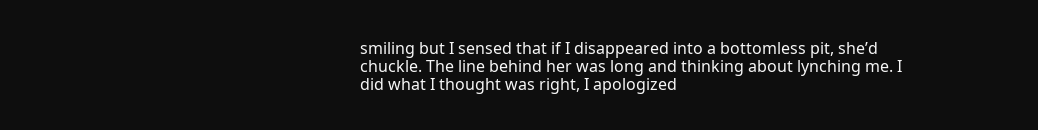smiling but I sensed that if I disappeared into a bottomless pit, she’d chuckle. The line behind her was long and thinking about lynching me. I did what I thought was right, I apologized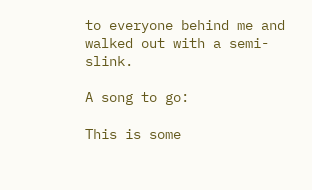to everyone behind me and walked out with a semi-slink.

A song to go:

This is some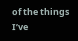of the things I’ve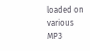loaded on various MP3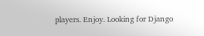players. Enjoy. Looking for Django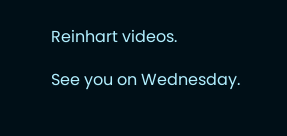Reinhart videos.

See you on Wednesday.